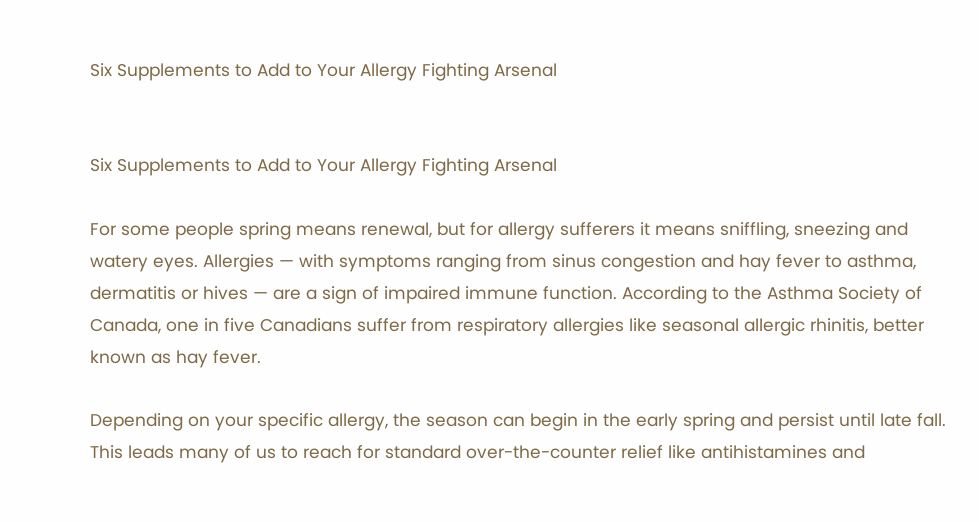Six Supplements to Add to Your Allergy Fighting Arsenal


Six Supplements to Add to Your Allergy Fighting Arsenal

For some people spring means renewal, but for allergy sufferers it means sniffling, sneezing and watery eyes. Allergies — with symptoms ranging from sinus congestion and hay fever to asthma, dermatitis or hives — are a sign of impaired immune function. According to the Asthma Society of Canada, one in five Canadians suffer from respiratory allergies like seasonal allergic rhinitis, better known as hay fever.

Depending on your specific allergy, the season can begin in the early spring and persist until late fall. This leads many of us to reach for standard over-the-counter relief like antihistamines and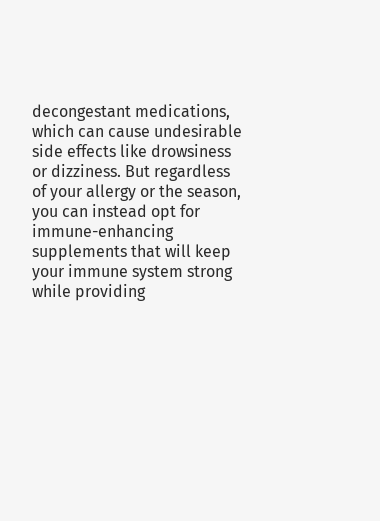decongestant medications, which can cause undesirable side effects like drowsiness or dizziness. But regardless of your allergy or the season, you can instead opt for immune-enhancing supplements that will keep your immune system strong while providing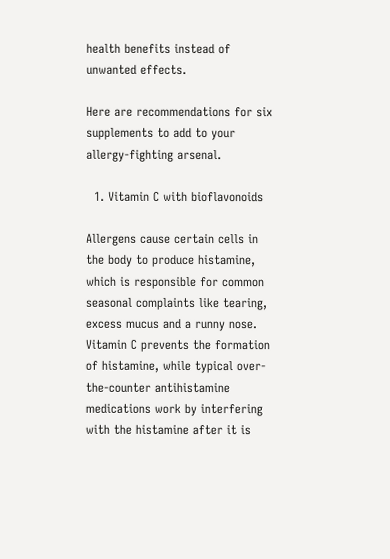health benefits instead of unwanted effects.

Here are recommendations for six supplements to add to your allergy-fighting arsenal.

  1. Vitamin C with bioflavonoids

Allergens cause certain cells in the body to produce histamine, which is responsible for common seasonal complaints like tearing, excess mucus and a runny nose. Vitamin C prevents the formation of histamine, while typical over-the-counter antihistamine medications work by interfering with the histamine after it is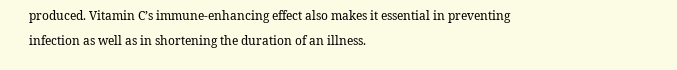produced. Vitamin C’s immune-enhancing effect also makes it essential in preventing infection as well as in shortening the duration of an illness.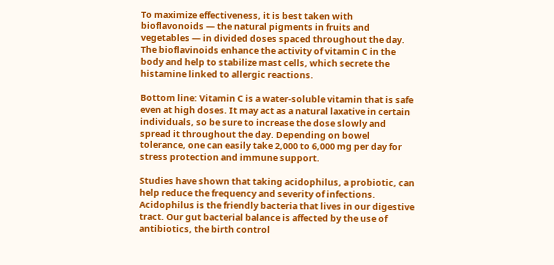To maximize effectiveness, it is best taken with bioflavonoids — the natural pigments in fruits and vegetables — in divided doses spaced throughout the day. The bioflavinoids enhance the activity of vitamin C in the body and help to stabilize mast cells, which secrete the histamine linked to allergic reactions.

Bottom line: Vitamin C is a water-soluble vitamin that is safe even at high doses. It may act as a natural laxative in certain individuals, so be sure to increase the dose slowly and spread it throughout the day. Depending on bowel tolerance, one can easily take 2,000 to 6,000 mg per day for stress protection and immune support.

Studies have shown that taking acidophilus, a probiotic, can help reduce the frequency and severity of infections. Acidophilus is the friendly bacteria that lives in our digestive tract. Our gut bacterial balance is affected by the use of antibiotics, the birth control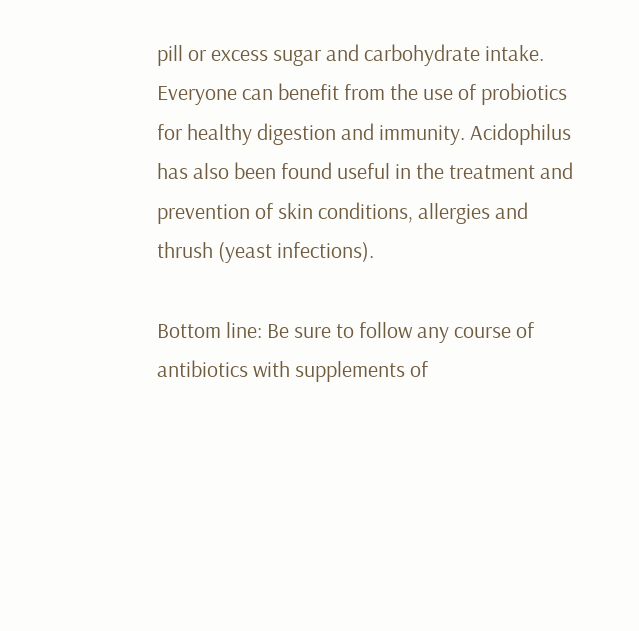pill or excess sugar and carbohydrate intake. Everyone can benefit from the use of probiotics for healthy digestion and immunity. Acidophilus has also been found useful in the treatment and prevention of skin conditions, allergies and thrush (yeast infections).

Bottom line: Be sure to follow any course of antibiotics with supplements of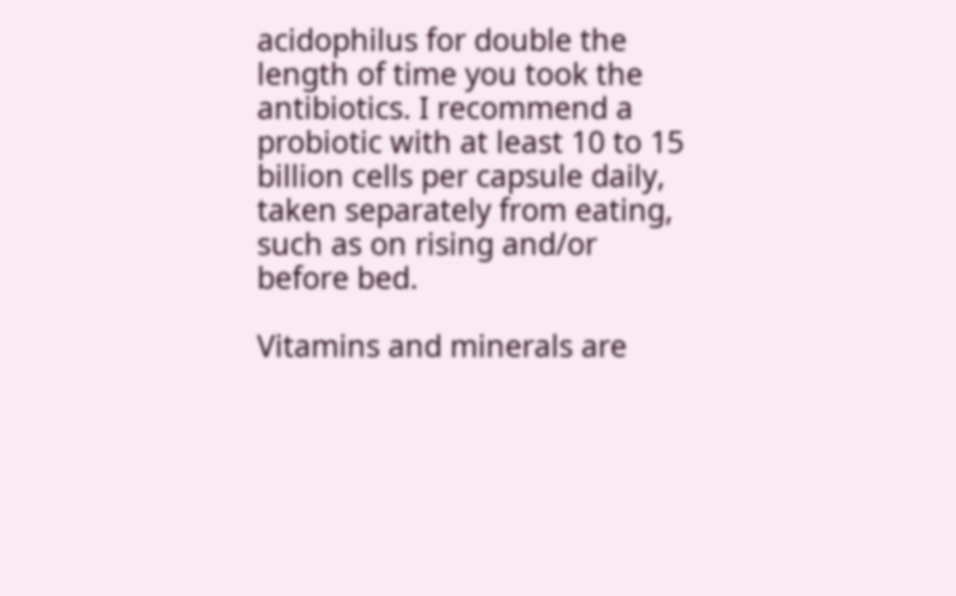acidophilus for double the length of time you took the antibiotics. I recommend a probiotic with at least 10 to 15 billion cells per capsule daily, taken separately from eating, such as on rising and/or before bed.

Vitamins and minerals are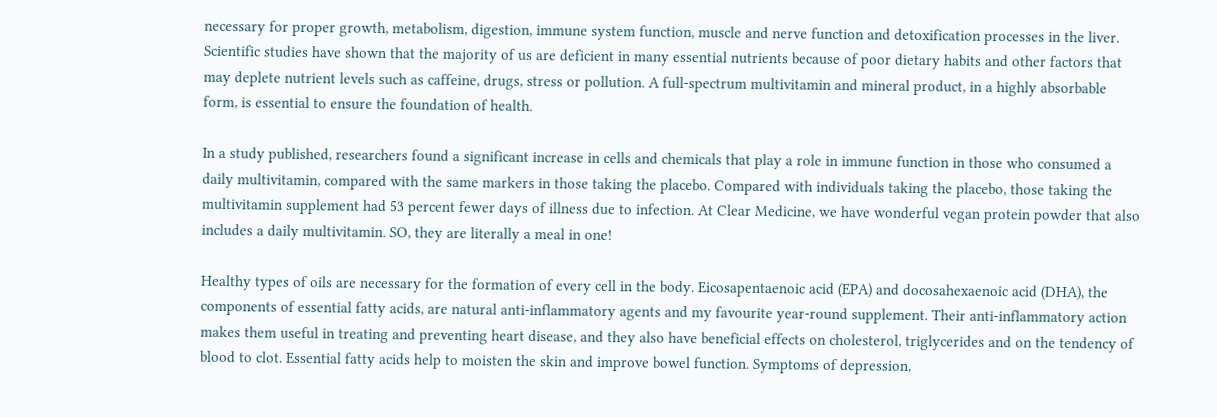necessary for proper growth, metabolism, digestion, immune system function, muscle and nerve function and detoxification processes in the liver. Scientific studies have shown that the majority of us are deficient in many essential nutrients because of poor dietary habits and other factors that may deplete nutrient levels such as caffeine, drugs, stress or pollution. A full-spectrum multivitamin and mineral product, in a highly absorbable form, is essential to ensure the foundation of health.

In a study published, researchers found a significant increase in cells and chemicals that play a role in immune function in those who consumed a daily multivitamin, compared with the same markers in those taking the placebo. Compared with individuals taking the placebo, those taking the multivitamin supplement had 53 percent fewer days of illness due to infection. At Clear Medicine, we have wonderful vegan protein powder that also includes a daily multivitamin. SO, they are literally a meal in one!

Healthy types of oils are necessary for the formation of every cell in the body. Eicosapentaenoic acid (EPA) and docosahexaenoic acid (DHA), the components of essential fatty acids, are natural anti-inflammatory agents and my favourite year-round supplement. Their anti-inflammatory action makes them useful in treating and preventing heart disease, and they also have beneficial effects on cholesterol, triglycerides and on the tendency of blood to clot. Essential fatty acids help to moisten the skin and improve bowel function. Symptoms of depression,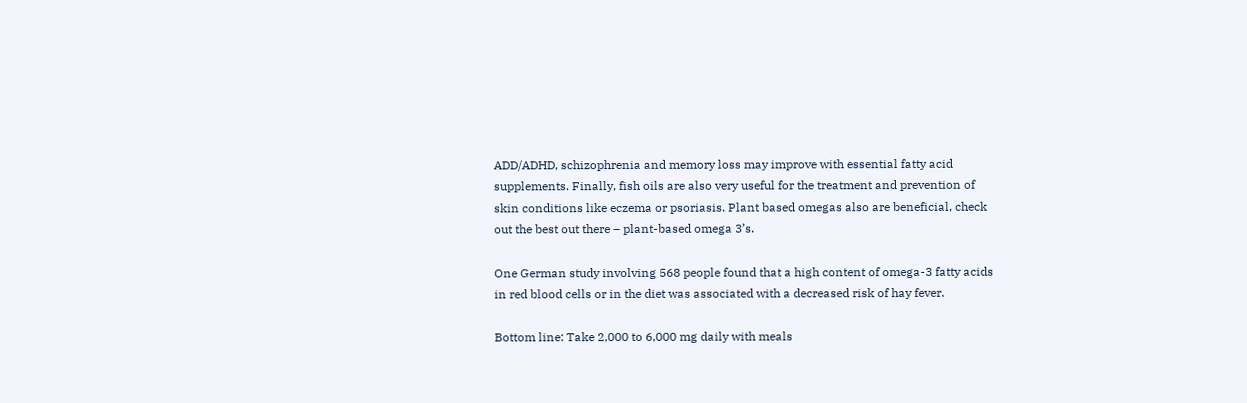ADD/ADHD, schizophrenia and memory loss may improve with essential fatty acid supplements. Finally, fish oils are also very useful for the treatment and prevention of skin conditions like eczema or psoriasis. Plant based omegas also are beneficial, check out the best out there – plant-based omega 3’s.

One German study involving 568 people found that a high content of omega-3 fatty acids in red blood cells or in the diet was associated with a decreased risk of hay fever.

Bottom line: Take 2,000 to 6,000 mg daily with meals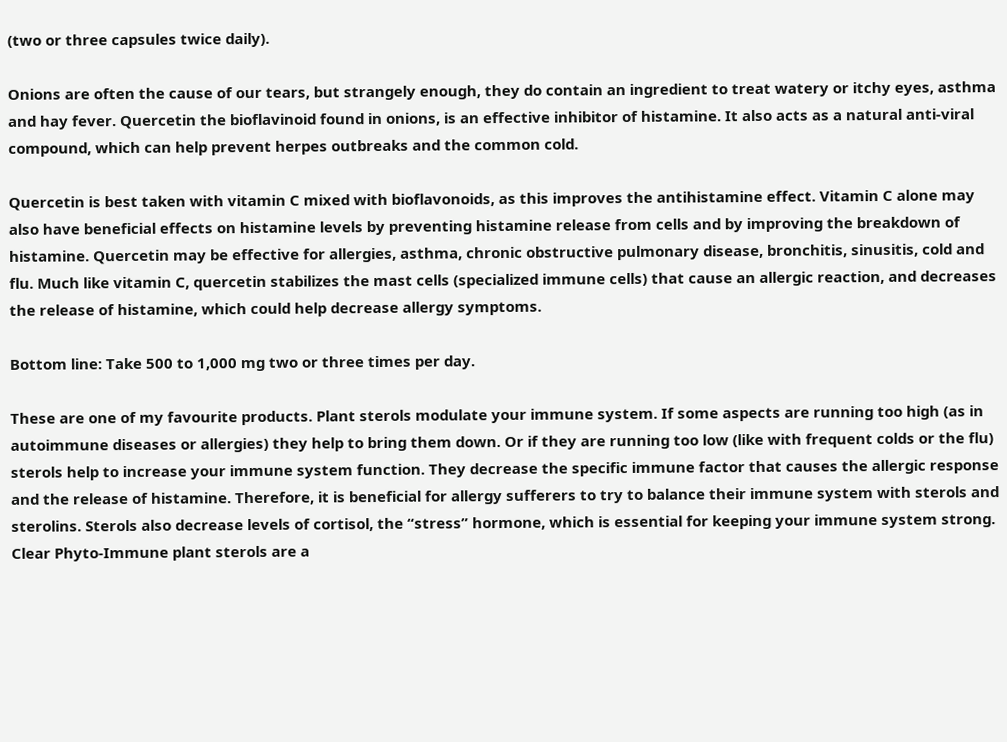(two or three capsules twice daily).

Onions are often the cause of our tears, but strangely enough, they do contain an ingredient to treat watery or itchy eyes, asthma and hay fever. Quercetin the bioflavinoid found in onions, is an effective inhibitor of histamine. It also acts as a natural anti-viral compound, which can help prevent herpes outbreaks and the common cold.

Quercetin is best taken with vitamin C mixed with bioflavonoids, as this improves the antihistamine effect. Vitamin C alone may also have beneficial effects on histamine levels by preventing histamine release from cells and by improving the breakdown of histamine. Quercetin may be effective for allergies, asthma, chronic obstructive pulmonary disease, bronchitis, sinusitis, cold and flu. Much like vitamin C, quercetin stabilizes the mast cells (specialized immune cells) that cause an allergic reaction, and decreases the release of histamine, which could help decrease allergy symptoms.

Bottom line: Take 500 to 1,000 mg two or three times per day.

These are one of my favourite products. Plant sterols modulate your immune system. If some aspects are running too high (as in autoimmune diseases or allergies) they help to bring them down. Or if they are running too low (like with frequent colds or the flu) sterols help to increase your immune system function. They decrease the specific immune factor that causes the allergic response and the release of histamine. Therefore, it is beneficial for allergy sufferers to try to balance their immune system with sterols and sterolins. Sterols also decrease levels of cortisol, the “stress” hormone, which is essential for keeping your immune system strong. Clear Phyto-Immune plant sterols are a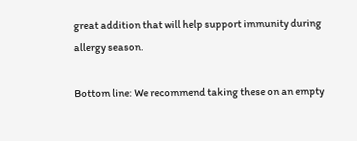great addition that will help support immunity during allergy season.

Bottom line: We recommend taking these on an empty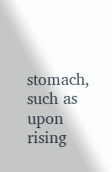stomach, such as upon rising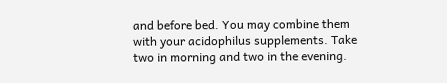and before bed. You may combine them with your acidophilus supplements. Take two in morning and two in the evening.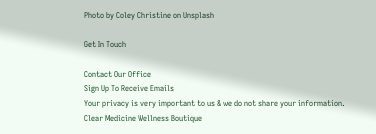Photo by Coley Christine on Unsplash

Get In Touch

Contact Our Office
Sign Up To Receive Emails
Your privacy is very important to us & we do not share your information.
Clear Medicine Wellness Boutique